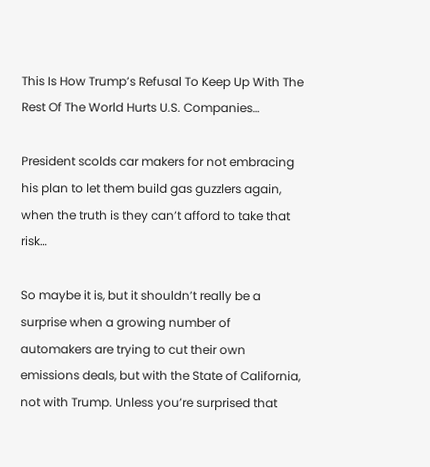This Is How Trump’s Refusal To Keep Up With The Rest Of The World Hurts U.S. Companies…

President scolds car makers for not embracing his plan to let them build gas guzzlers again, when the truth is they can’t afford to take that risk…

So maybe it is, but it shouldn’t really be a surprise when a growing number of automakers are trying to cut their own emissions deals, but with the State of California, not with Trump. Unless you’re surprised that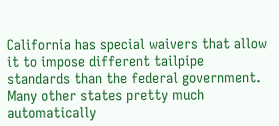California has special waivers that allow it to impose different tailpipe standards than the federal government. Many other states pretty much automatically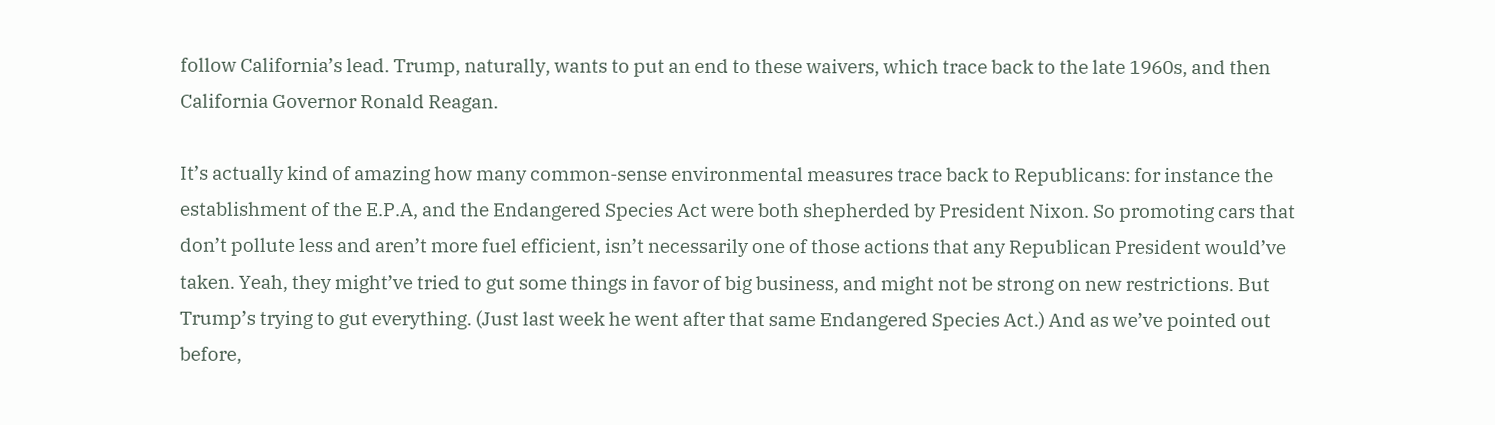follow California’s lead. Trump, naturally, wants to put an end to these waivers, which trace back to the late 1960s, and then California Governor Ronald Reagan.

It’s actually kind of amazing how many common-sense environmental measures trace back to Republicans: for instance the establishment of the E.P.A, and the Endangered Species Act were both shepherded by President Nixon. So promoting cars that don’t pollute less and aren’t more fuel efficient, isn’t necessarily one of those actions that any Republican President would’ve taken. Yeah, they might’ve tried to gut some things in favor of big business, and might not be strong on new restrictions. But Trump’s trying to gut everything. (Just last week he went after that same Endangered Species Act.) And as we’ve pointed out before,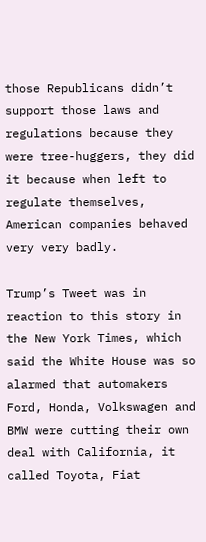those Republicans didn’t support those laws and regulations because they were tree-huggers, they did it because when left to regulate themselves, American companies behaved very very badly.

Trump’s Tweet was in reaction to this story in the New York Times, which said the White House was so alarmed that automakers Ford, Honda, Volkswagen and BMW were cutting their own deal with California, it called Toyota, Fiat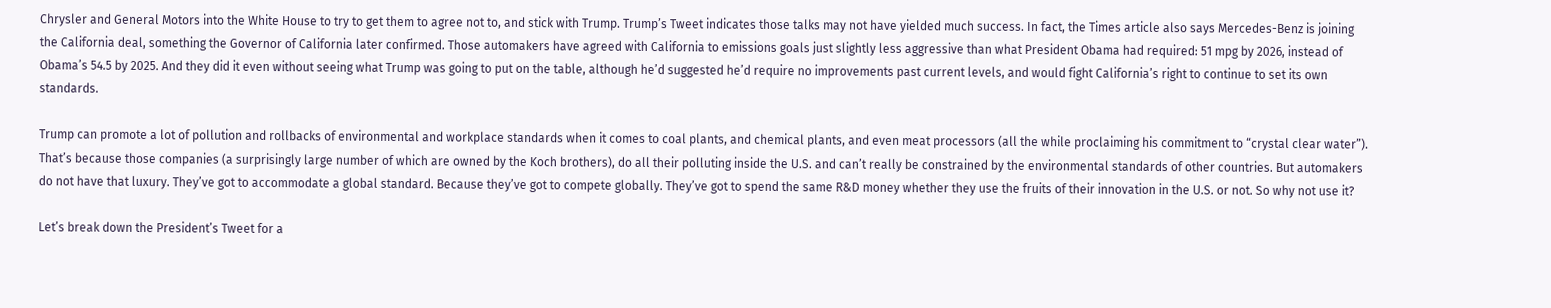Chrysler and General Motors into the White House to try to get them to agree not to, and stick with Trump. Trump’s Tweet indicates those talks may not have yielded much success. In fact, the Times article also says Mercedes-Benz is joining the California deal, something the Governor of California later confirmed. Those automakers have agreed with California to emissions goals just slightly less aggressive than what President Obama had required: 51 mpg by 2026, instead of Obama’s 54.5 by 2025. And they did it even without seeing what Trump was going to put on the table, although he’d suggested he’d require no improvements past current levels, and would fight California’s right to continue to set its own standards.

Trump can promote a lot of pollution and rollbacks of environmental and workplace standards when it comes to coal plants, and chemical plants, and even meat processors (all the while proclaiming his commitment to “crystal clear water”). That’s because those companies (a surprisingly large number of which are owned by the Koch brothers), do all their polluting inside the U.S. and can’t really be constrained by the environmental standards of other countries. But automakers do not have that luxury. They’ve got to accommodate a global standard. Because they’ve got to compete globally. They’ve got to spend the same R&D money whether they use the fruits of their innovation in the U.S. or not. So why not use it?

Let’s break down the President’s Tweet for a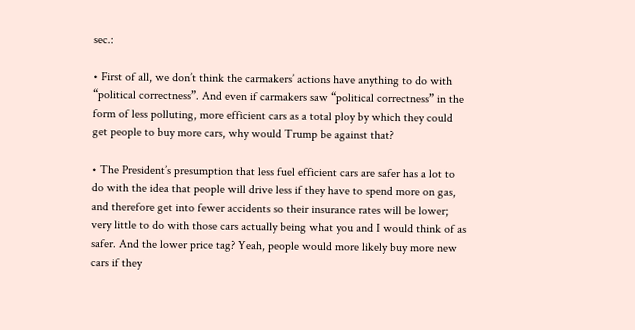sec.:

• First of all, we don’t think the carmakers’ actions have anything to do with “political correctness”. And even if carmakers saw “political correctness” in the form of less polluting, more efficient cars as a total ploy by which they could get people to buy more cars, why would Trump be against that?

• The President’s presumption that less fuel efficient cars are safer has a lot to do with the idea that people will drive less if they have to spend more on gas, and therefore get into fewer accidents so their insurance rates will be lower; very little to do with those cars actually being what you and I would think of as safer. And the lower price tag? Yeah, people would more likely buy more new cars if they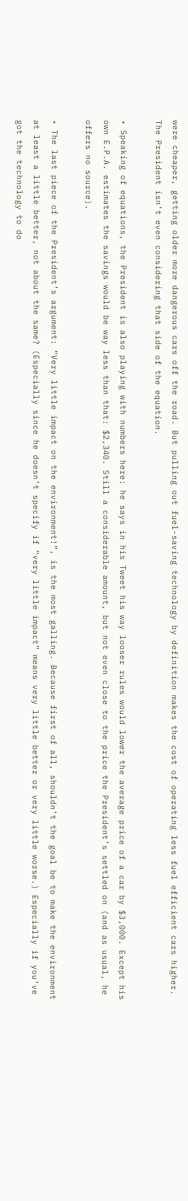were cheaper, getting older more dangerous cars off the road. But pulling out fuel-saving technology by definition makes the cost of operating less fuel efficient cars higher. The President isn’t even considering that side of the equation.

• Speaking of equations, the President is also playing with numbers here: he says in his Tweet his way looser rules would lower the average price of a car by $3,000. Except his own E.P.A. estimates the savings would be way less than that: $2,340. Still a considerable amount, but not even close to the price the President’s settled on (and as usual, he offers no source).

• The last piece of the President’s argument: “Very little impact on the environment!”, is the most galling. Because first of all, shouldn’t the goal be to make the environment at least a little better, not about the same? (Especially since he doesn’t specify if “very little impact” means very little better or very little worse.) Especially if you’ve got the technology to do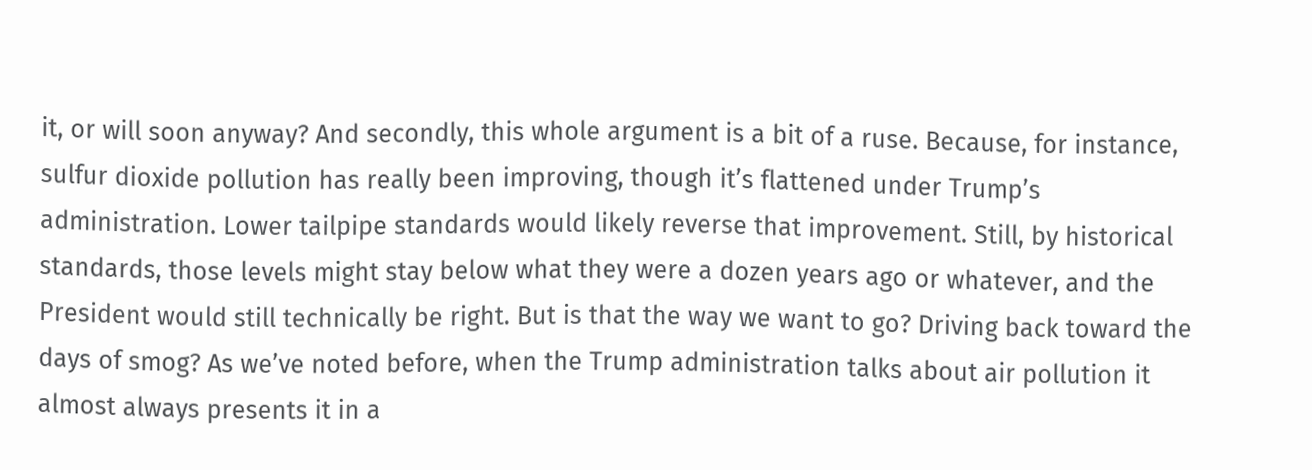it, or will soon anyway? And secondly, this whole argument is a bit of a ruse. Because, for instance, sulfur dioxide pollution has really been improving, though it’s flattened under Trump’s administration. Lower tailpipe standards would likely reverse that improvement. Still, by historical standards, those levels might stay below what they were a dozen years ago or whatever, and the President would still technically be right. But is that the way we want to go? Driving back toward the days of smog? As we’ve noted before, when the Trump administration talks about air pollution it almost always presents it in a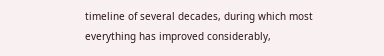timeline of several decades, during which most everything has improved considerably,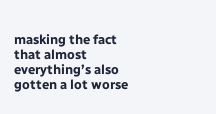masking the fact that almost everything’s also gotten a lot worse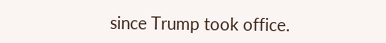since Trump took office.